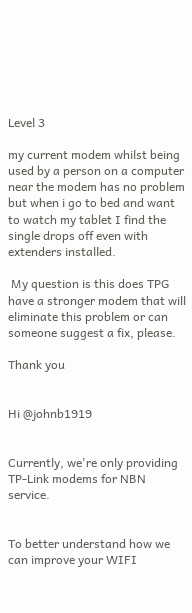Level 3

my current modem whilst being used by a person on a computer near the modem has no problem but when i go to bed and want to watch my tablet I find the single drops off even with extenders installed.

 My question is this does TPG have a stronger modem that will eliminate this problem or can someone suggest a fix, please.

Thank you


Hi @johnb1919


Currently, we're only providing TP-Link modems for NBN service.


To better understand how we can improve your WIFI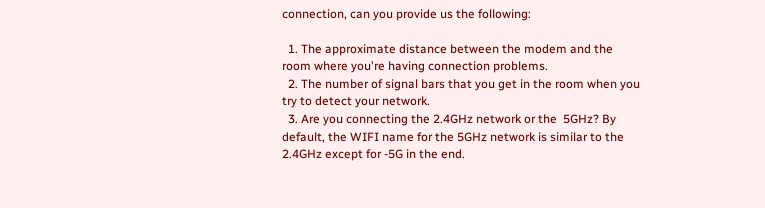connection, can you provide us the following:

  1. The approximate distance between the modem and the room where you're having connection problems.
  2. The number of signal bars that you get in the room when you try to detect your network.
  3. Are you connecting the 2.4GHz network or the  5GHz? By default, the WIFI name for the 5GHz network is similar to the 2.4GHz except for -5G in the end.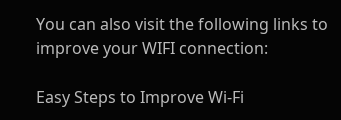You can also visit the following links to improve your WIFI connection:

Easy Steps to Improve Wi-Fi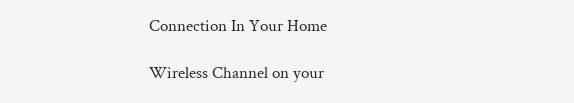Connection In Your Home

Wireless Channel on your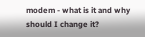modem - what is it and why should I change it?